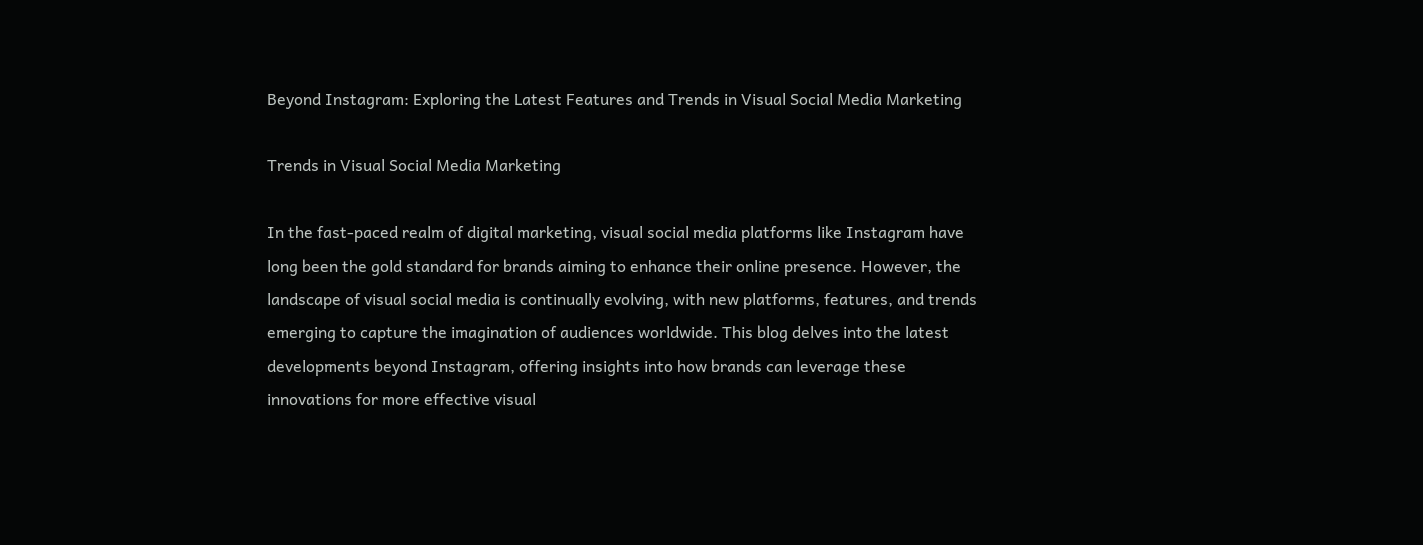Beyond Instagram: Exploring the Latest Features and Trends in Visual Social Media Marketing

Trends in Visual Social Media Marketing

In the fast-paced realm of digital marketing, visual social media platforms like Instagram have long been the gold standard for brands aiming to enhance their online presence. However, the landscape of visual social media is continually evolving, with new platforms, features, and trends emerging to capture the imagination of audiences worldwide. This blog delves into the latest developments beyond Instagram, offering insights into how brands can leverage these innovations for more effective visual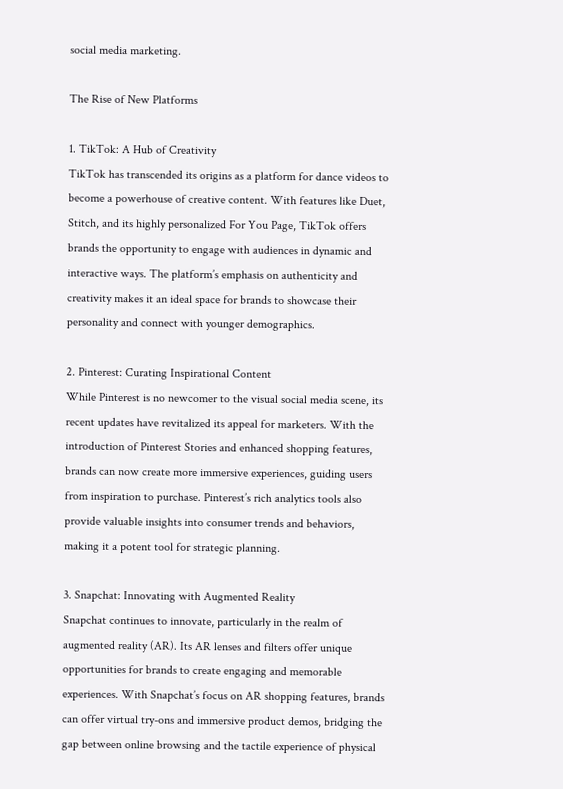social media marketing.

The Rise of New Platforms

1. TikTok: A Hub of Creativity
TikTok has transcended its origins as a platform for dance videos to become a powerhouse of creative content. With features like Duet, Stitch, and its highly personalized For You Page, TikTok offers brands the opportunity to engage with audiences in dynamic and interactive ways. The platform’s emphasis on authenticity and creativity makes it an ideal space for brands to showcase their personality and connect with younger demographics.

2. Pinterest: Curating Inspirational Content
While Pinterest is no newcomer to the visual social media scene, its recent updates have revitalized its appeal for marketers. With the introduction of Pinterest Stories and enhanced shopping features, brands can now create more immersive experiences, guiding users from inspiration to purchase. Pinterest’s rich analytics tools also provide valuable insights into consumer trends and behaviors, making it a potent tool for strategic planning.

3. Snapchat: Innovating with Augmented Reality
Snapchat continues to innovate, particularly in the realm of augmented reality (AR). Its AR lenses and filters offer unique opportunities for brands to create engaging and memorable experiences. With Snapchat’s focus on AR shopping features, brands can offer virtual try-ons and immersive product demos, bridging the gap between online browsing and the tactile experience of physical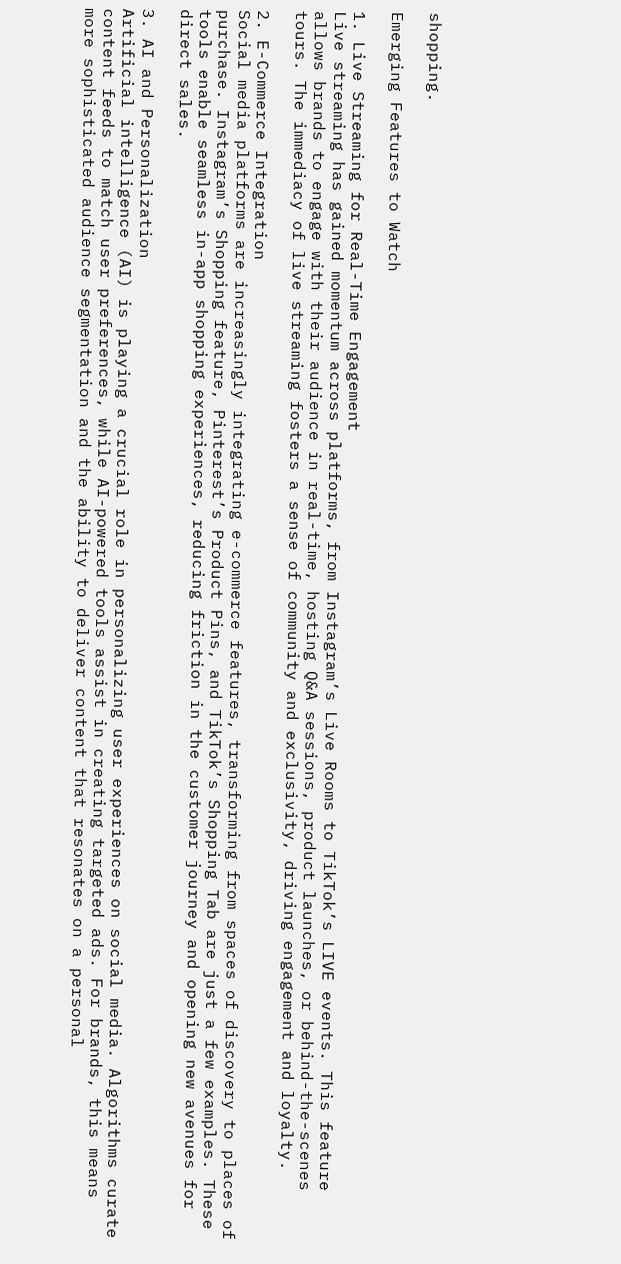shopping.

Emerging Features to Watch

1. Live Streaming for Real-Time Engagement
Live streaming has gained momentum across platforms, from Instagram’s Live Rooms to TikTok’s LIVE events. This feature allows brands to engage with their audience in real-time, hosting Q&A sessions, product launches, or behind-the-scenes tours. The immediacy of live streaming fosters a sense of community and exclusivity, driving engagement and loyalty.

2. E-Commerce Integration
Social media platforms are increasingly integrating e-commerce features, transforming from spaces of discovery to places of purchase. Instagram’s Shopping feature, Pinterest’s Product Pins, and TikTok’s Shopping Tab are just a few examples. These tools enable seamless in-app shopping experiences, reducing friction in the customer journey and opening new avenues for direct sales.

3. AI and Personalization
Artificial intelligence (AI) is playing a crucial role in personalizing user experiences on social media. Algorithms curate content feeds to match user preferences, while AI-powered tools assist in creating targeted ads. For brands, this means more sophisticated audience segmentation and the ability to deliver content that resonates on a personal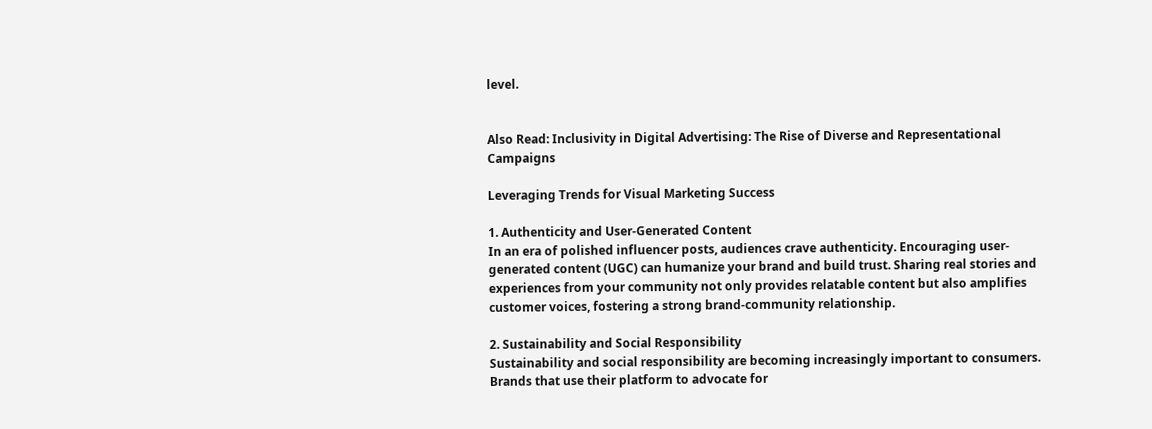level.


Also Read: Inclusivity in Digital Advertising: The Rise of Diverse and Representational Campaigns

Leveraging Trends for Visual Marketing Success

1. Authenticity and User-Generated Content
In an era of polished influencer posts, audiences crave authenticity. Encouraging user-generated content (UGC) can humanize your brand and build trust. Sharing real stories and experiences from your community not only provides relatable content but also amplifies customer voices, fostering a strong brand-community relationship.

2. Sustainability and Social Responsibility
Sustainability and social responsibility are becoming increasingly important to consumers. Brands that use their platform to advocate for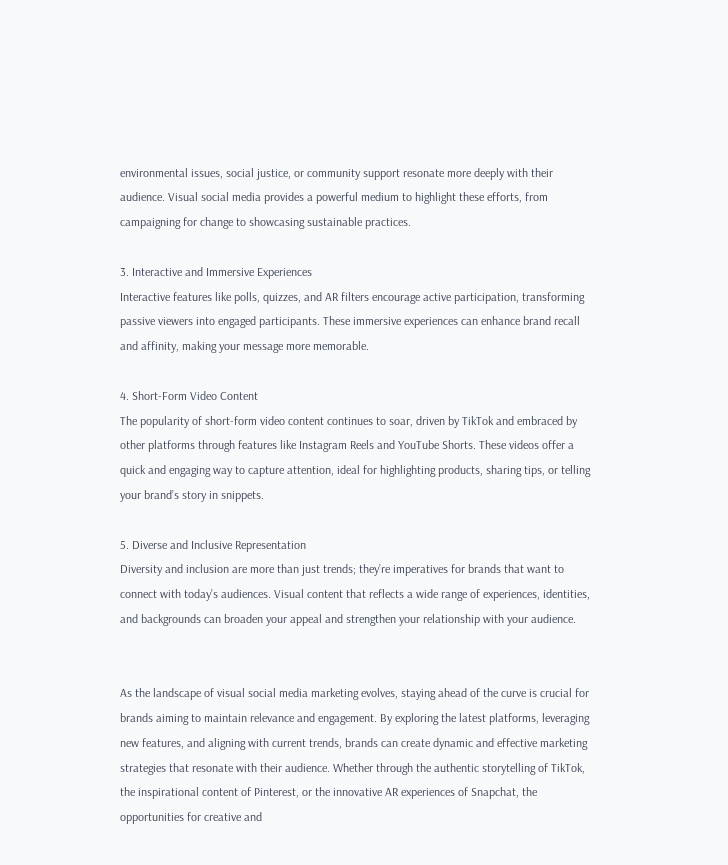environmental issues, social justice, or community support resonate more deeply with their audience. Visual social media provides a powerful medium to highlight these efforts, from campaigning for change to showcasing sustainable practices.

3. Interactive and Immersive Experiences
Interactive features like polls, quizzes, and AR filters encourage active participation, transforming passive viewers into engaged participants. These immersive experiences can enhance brand recall and affinity, making your message more memorable.

4. Short-Form Video Content
The popularity of short-form video content continues to soar, driven by TikTok and embraced by other platforms through features like Instagram Reels and YouTube Shorts. These videos offer a quick and engaging way to capture attention, ideal for highlighting products, sharing tips, or telling your brand’s story in snippets.

5. Diverse and Inclusive Representation
Diversity and inclusion are more than just trends; they’re imperatives for brands that want to connect with today’s audiences. Visual content that reflects a wide range of experiences, identities, and backgrounds can broaden your appeal and strengthen your relationship with your audience.


As the landscape of visual social media marketing evolves, staying ahead of the curve is crucial for brands aiming to maintain relevance and engagement. By exploring the latest platforms, leveraging new features, and aligning with current trends, brands can create dynamic and effective marketing strategies that resonate with their audience. Whether through the authentic storytelling of TikTok, the inspirational content of Pinterest, or the innovative AR experiences of Snapchat, the opportunities for creative and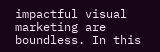impactful visual marketing are boundless. In this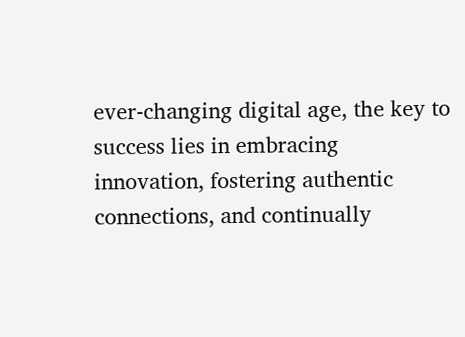ever-changing digital age, the key to success lies in embracing innovation, fostering authentic connections, and continually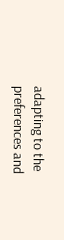adapting to the preferences and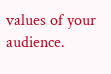values of your audience.